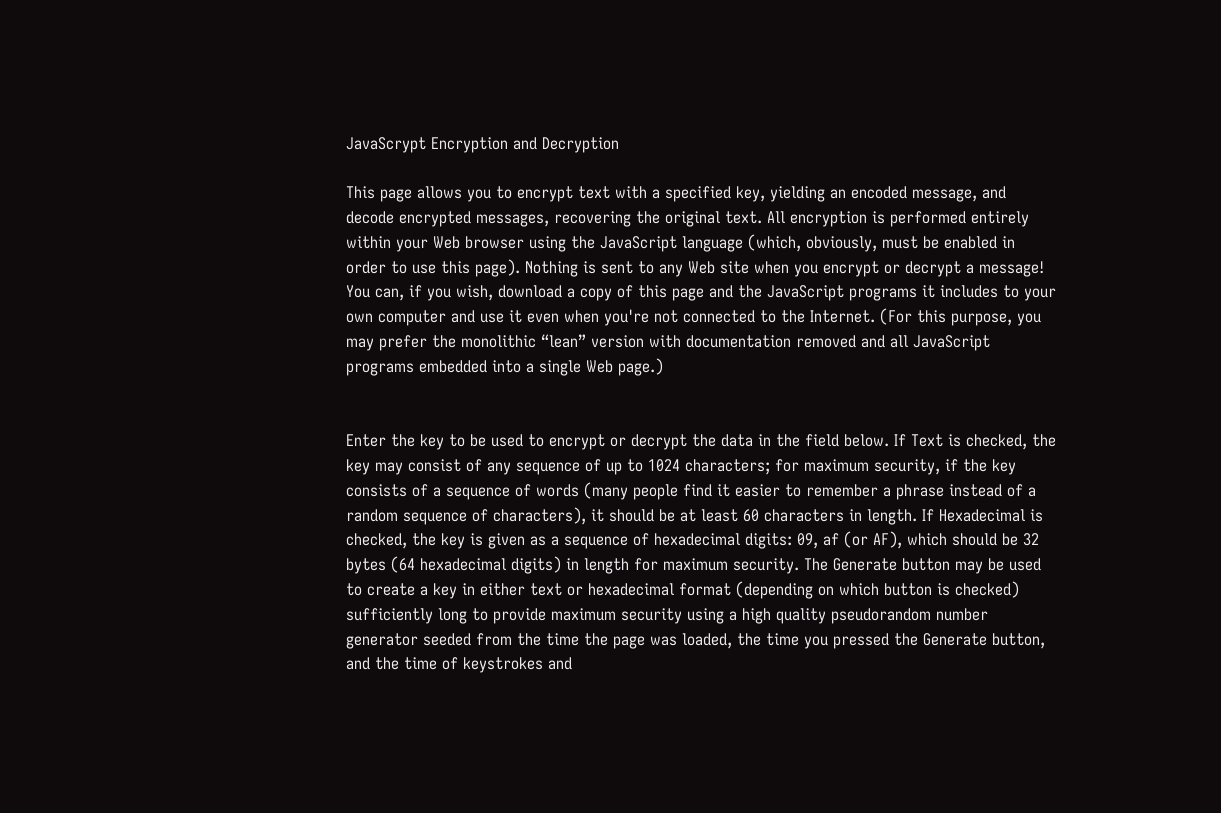JavaScrypt Encryption and Decryption

This page allows you to encrypt text with a specified key, yielding an encoded message, and decode encrypted messages, recovering the original text. All encryption is performed entirely within your Web browser using the JavaScript language (which, obviously, must be enabled in order to use this page). Nothing is sent to any Web site when you encrypt or decrypt a message! You can, if you wish, download a copy of this page and the JavaScript programs it includes to your own computer and use it even when you're not connected to the Internet. (For this purpose, you may prefer the monolithic “lean” version with documentation removed and all JavaScript programs embedded into a single Web page.)


Enter the key to be used to encrypt or decrypt the data in the field below. If Text is checked, the key may consist of any sequence of up to 1024 characters; for maximum security, if the key consists of a sequence of words (many people find it easier to remember a phrase instead of a random sequence of characters), it should be at least 60 characters in length. If Hexadecimal is checked, the key is given as a sequence of hexadecimal digits: 09, af (or AF), which should be 32 bytes (64 hexadecimal digits) in length for maximum security. The Generate button may be used to create a key in either text or hexadecimal format (depending on which button is checked) sufficiently long to provide maximum security using a high quality pseudorandom number generator seeded from the time the page was loaded, the time you pressed the Generate button, and the time of keystrokes and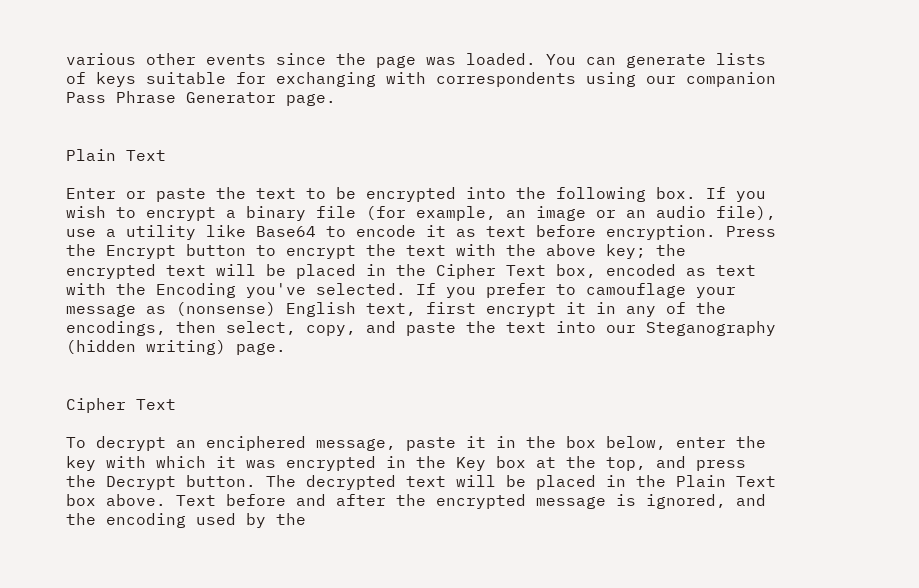various other events since the page was loaded. You can generate lists of keys suitable for exchanging with correspondents using our companion Pass Phrase Generator page.


Plain Text

Enter or paste the text to be encrypted into the following box. If you wish to encrypt a binary file (for example, an image or an audio file), use a utility like Base64 to encode it as text before encryption. Press the Encrypt button to encrypt the text with the above key; the encrypted text will be placed in the Cipher Text box, encoded as text with the Encoding you've selected. If you prefer to camouflage your message as (nonsense) English text, first encrypt it in any of the encodings, then select, copy, and paste the text into our Steganography (hidden writing) page.


Cipher Text

To decrypt an enciphered message, paste it in the box below, enter the key with which it was encrypted in the Key box at the top, and press the Decrypt button. The decrypted text will be placed in the Plain Text box above. Text before and after the encrypted message is ignored, and the encoding used by the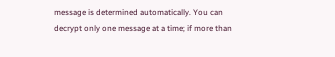message is determined automatically. You can decrypt only one message at a time; if more than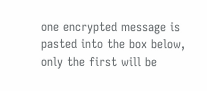one encrypted message is pasted into the box below, only the first will be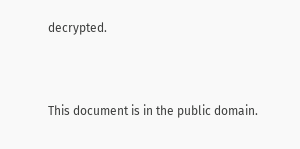decrypted.



This document is in the public domain.